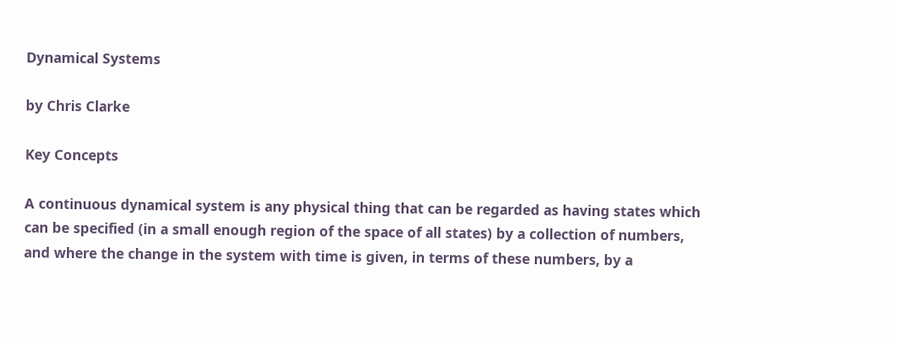Dynamical Systems

by Chris Clarke

Key Concepts

A continuous dynamical system is any physical thing that can be regarded as having states which can be specified (in a small enough region of the space of all states) by a collection of numbers, and where the change in the system with time is given, in terms of these numbers, by a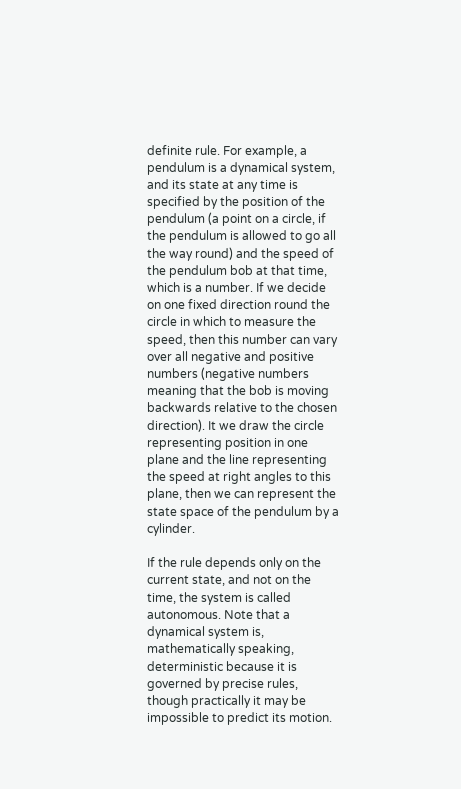definite rule. For example, a pendulum is a dynamical system, and its state at any time is specified by the position of the pendulum (a point on a circle, if the pendulum is allowed to go all the way round) and the speed of the pendulum bob at that time, which is a number. If we decide on one fixed direction round the circle in which to measure the speed, then this number can vary over all negative and positive numbers (negative numbers meaning that the bob is moving backwards relative to the chosen direction). It we draw the circle representing position in one plane and the line representing the speed at right angles to this plane, then we can represent the state space of the pendulum by a cylinder.

If the rule depends only on the current state, and not on the time, the system is called autonomous. Note that a dynamical system is, mathematically speaking, deterministic because it is governed by precise rules, though practically it may be impossible to predict its motion.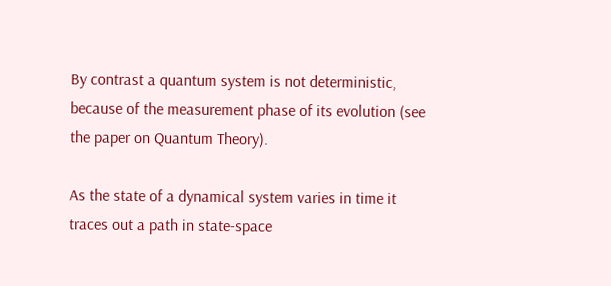By contrast a quantum system is not deterministic, because of the measurement phase of its evolution (see the paper on Quantum Theory).

As the state of a dynamical system varies in time it traces out a path in state-space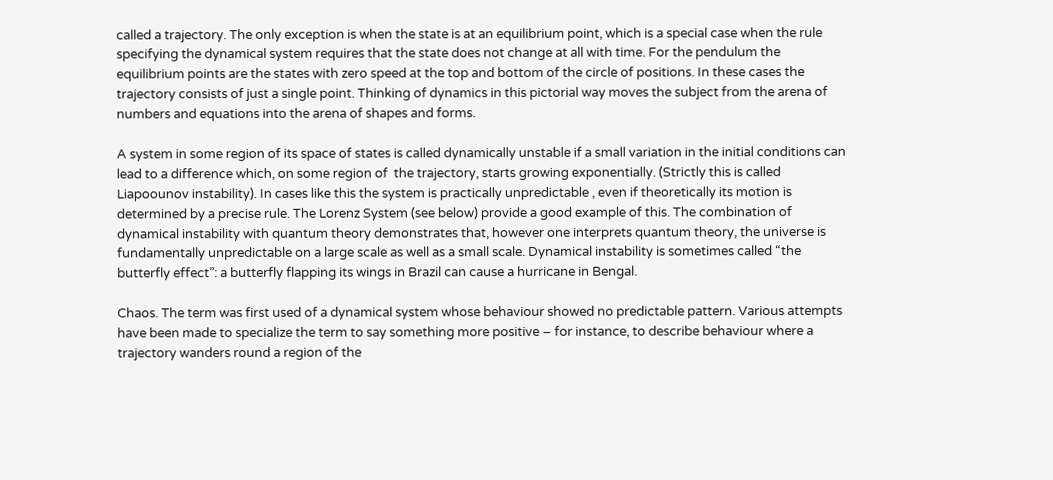called a trajectory. The only exception is when the state is at an equilibrium point, which is a special case when the rule specifying the dynamical system requires that the state does not change at all with time. For the pendulum the equilibrium points are the states with zero speed at the top and bottom of the circle of positions. In these cases the trajectory consists of just a single point. Thinking of dynamics in this pictorial way moves the subject from the arena of numbers and equations into the arena of shapes and forms.

A system in some region of its space of states is called dynamically unstable if a small variation in the initial conditions can lead to a difference which, on some region of  the trajectory, starts growing exponentially. (Strictly this is called Liapoounov instability). In cases like this the system is practically unpredictable , even if theoretically its motion is determined by a precise rule. The Lorenz System (see below) provide a good example of this. The combination of dynamical instability with quantum theory demonstrates that, however one interprets quantum theory, the universe is fundamentally unpredictable on a large scale as well as a small scale. Dynamical instability is sometimes called “the butterfly effect”: a butterfly flapping its wings in Brazil can cause a hurricane in Bengal.

Chaos. The term was first used of a dynamical system whose behaviour showed no predictable pattern. Various attempts have been made to specialize the term to say something more positive – for instance, to describe behaviour where a trajectory wanders round a region of the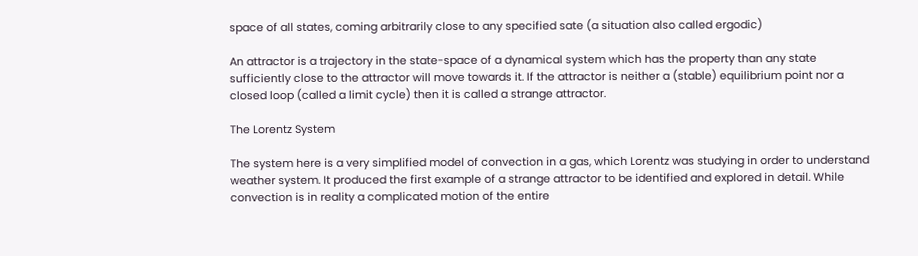space of all states, coming arbitrarily close to any specified sate (a situation also called ergodic)

An attractor is a trajectory in the state-space of a dynamical system which has the property than any state sufficiently close to the attractor will move towards it. If the attractor is neither a (stable) equilibrium point nor a closed loop (called a limit cycle) then it is called a strange attractor.

The Lorentz System

The system here is a very simplified model of convection in a gas, which Lorentz was studying in order to understand weather system. It produced the first example of a strange attractor to be identified and explored in detail. While convection is in reality a complicated motion of the entire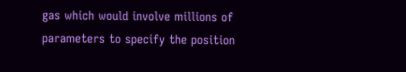gas which would involve millions of parameters to specify the position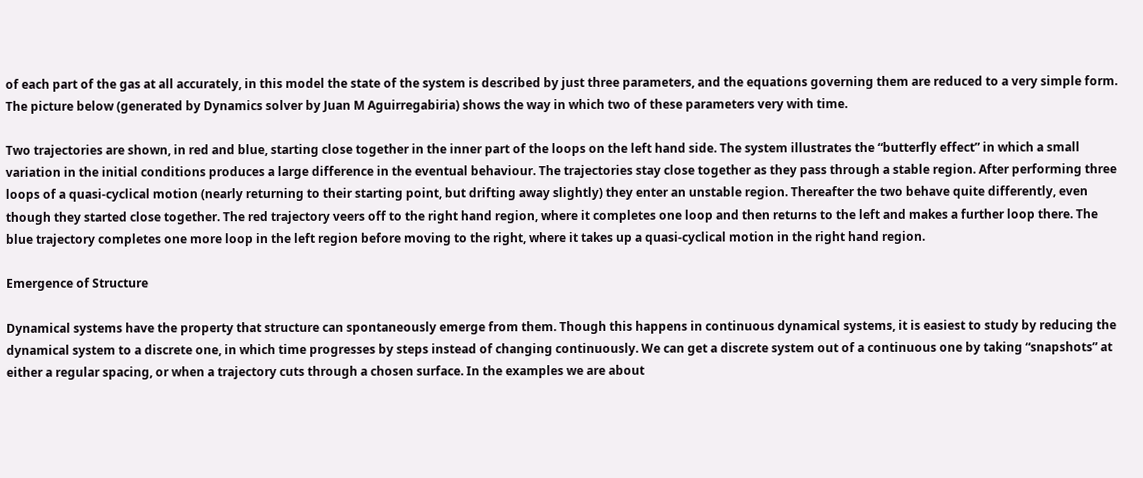of each part of the gas at all accurately, in this model the state of the system is described by just three parameters, and the equations governing them are reduced to a very simple form. The picture below (generated by Dynamics solver by Juan M Aguirregabiria) shows the way in which two of these parameters very with time.

Two trajectories are shown, in red and blue, starting close together in the inner part of the loops on the left hand side. The system illustrates the “butterfly effect” in which a small variation in the initial conditions produces a large difference in the eventual behaviour. The trajectories stay close together as they pass through a stable region. After performing three loops of a quasi-cyclical motion (nearly returning to their starting point, but drifting away slightly) they enter an unstable region. Thereafter the two behave quite differently, even though they started close together. The red trajectory veers off to the right hand region, where it completes one loop and then returns to the left and makes a further loop there. The blue trajectory completes one more loop in the left region before moving to the right, where it takes up a quasi-cyclical motion in the right hand region.

Emergence of Structure

Dynamical systems have the property that structure can spontaneously emerge from them. Though this happens in continuous dynamical systems, it is easiest to study by reducing the dynamical system to a discrete one, in which time progresses by steps instead of changing continuously. We can get a discrete system out of a continuous one by taking “snapshots” at either a regular spacing, or when a trajectory cuts through a chosen surface. In the examples we are about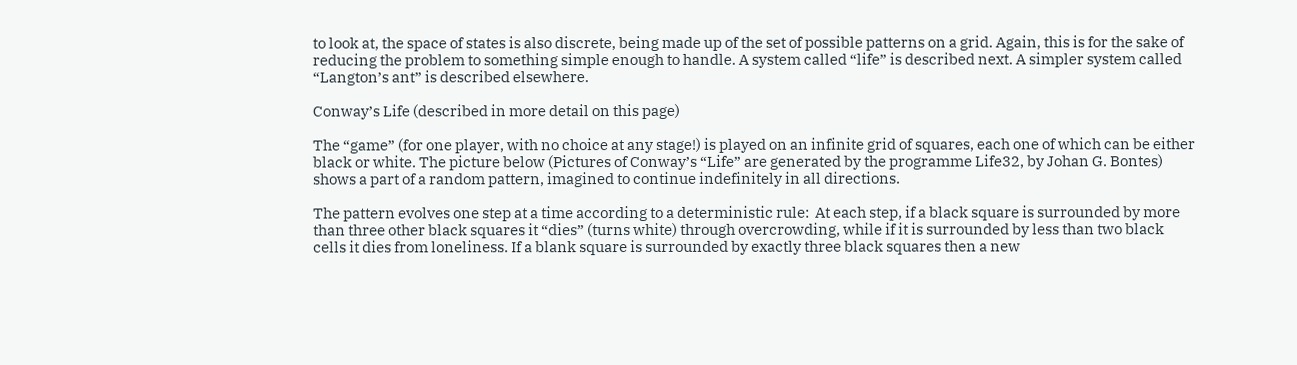to look at, the space of states is also discrete, being made up of the set of possible patterns on a grid. Again, this is for the sake of reducing the problem to something simple enough to handle. A system called “life” is described next. A simpler system called “Langton’s ant” is described elsewhere.

Conway’s Life (described in more detail on this page)

The “game” (for one player, with no choice at any stage!) is played on an infinite grid of squares, each one of which can be either black or white. The picture below (Pictures of Conway’s “Life” are generated by the programme Life32, by Johan G. Bontes) shows a part of a random pattern, imagined to continue indefinitely in all directions.

The pattern evolves one step at a time according to a deterministic rule:  At each step, if a black square is surrounded by more than three other black squares it “dies” (turns white) through overcrowding, while if it is surrounded by less than two black cells it dies from loneliness. If a blank square is surrounded by exactly three black squares then a new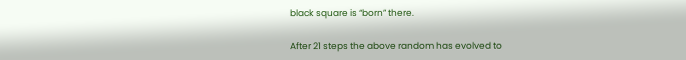black square is “born” there.

After 21 steps the above random has evolved to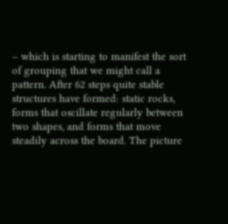– which is starting to manifest the sort of grouping that we might call a pattern. After 62 steps quite stable structures have formed: static rocks, forms that oscillate regularly between two shapes, and forms that move steadily across the board. The picture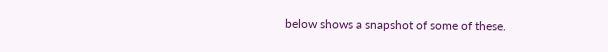below shows a snapshot of some of these.